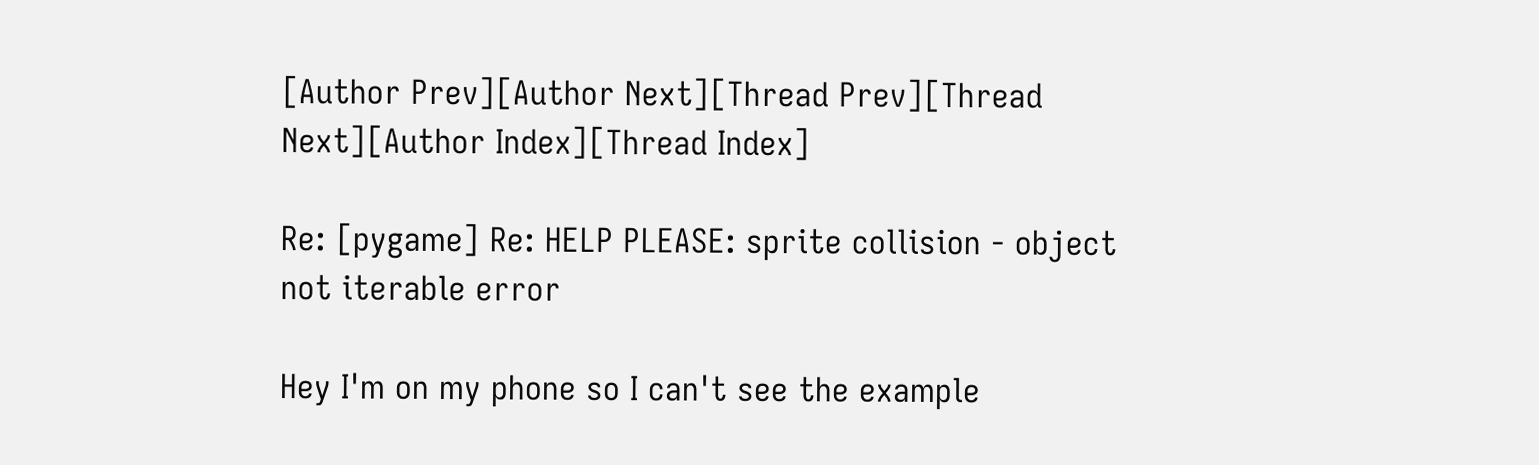[Author Prev][Author Next][Thread Prev][Thread Next][Author Index][Thread Index]

Re: [pygame] Re: HELP PLEASE: sprite collision - object not iterable error

Hey I'm on my phone so I can't see the example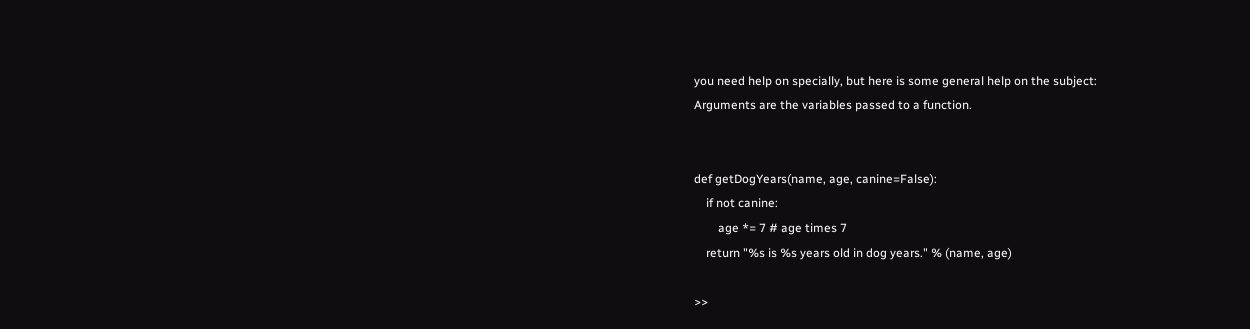you need help on specially, but here is some general help on the subject:
Arguments are the variables passed to a function.


def getDogYears(name, age, canine=False):
    if not canine:
        age *= 7 # age times 7
    return "%s is %s years old in dog years." % (name, age)

>>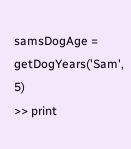samsDogAge = getDogYears('Sam', 5)
>> print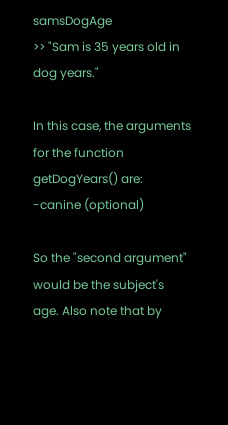samsDogAge
>> "Sam is 35 years old in dog years."

In this case, the arguments for the function getDogYears() are:
-canine (optional)

So the "second argument" would be the subject's age. Also note that by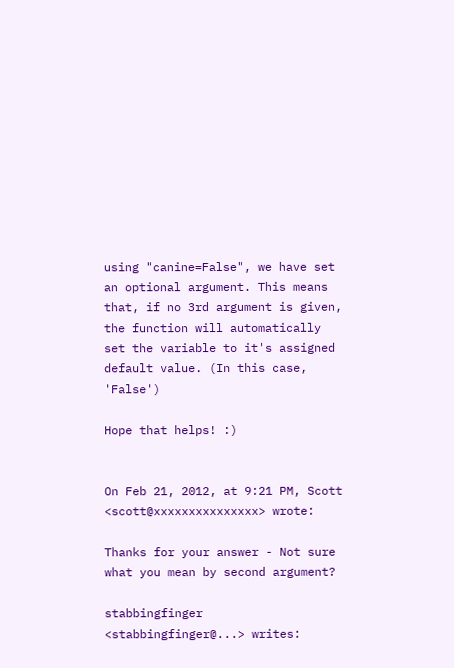using "canine=False", we have set an optional argument. This means that, if no 3rd argument is given, the function will automatically set the variable to it's assigned default value. (In this case, 'False')

Hope that helps! :)


On Feb 21, 2012, at 9:21 PM, Scott <scott@xxxxxxxxxxxxxxx> wrote:

Thanks for your answer - Not sure what you mean by second argument?

stabbingfinger <stabbingfinger@...> writes: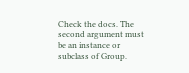Check the docs. The second argument must be an instance or subclass of Group.